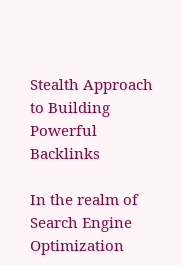Stealth Approach to Building Powerful Backlinks

In the realm of Search Engine Optimization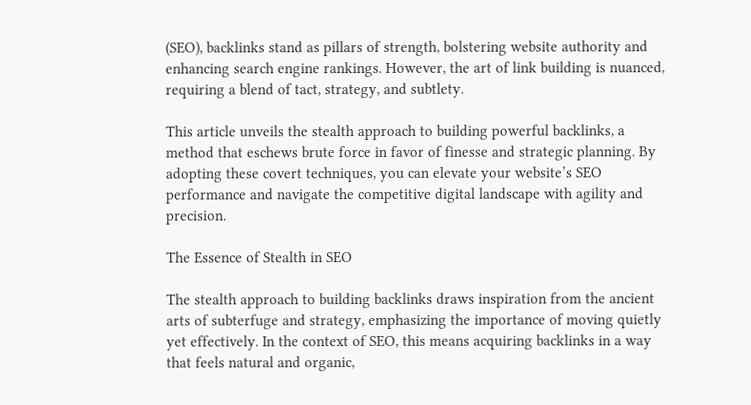(SEO), backlinks stand as pillars of strength, bolstering website authority and enhancing search engine rankings. However, the art of link building is nuanced, requiring a blend of tact, strategy, and subtlety.

This article unveils the stealth approach to building powerful backlinks, a method that eschews brute force in favor of finesse and strategic planning. By adopting these covert techniques, you can elevate your website’s SEO performance and navigate the competitive digital landscape with agility and precision.

The Essence of Stealth in SEO

The stealth approach to building backlinks draws inspiration from the ancient arts of subterfuge and strategy, emphasizing the importance of moving quietly yet effectively. In the context of SEO, this means acquiring backlinks in a way that feels natural and organic,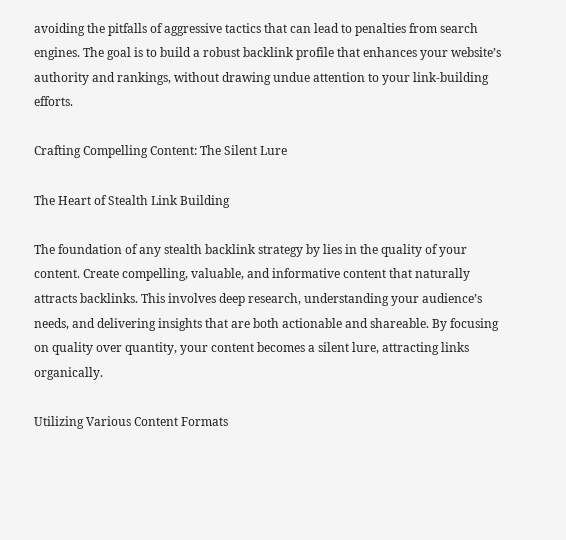avoiding the pitfalls of aggressive tactics that can lead to penalties from search engines. The goal is to build a robust backlink profile that enhances your website’s authority and rankings, without drawing undue attention to your link-building efforts.

Crafting Compelling Content: The Silent Lure

The Heart of Stealth Link Building

The foundation of any stealth backlink strategy by lies in the quality of your content. Create compelling, valuable, and informative content that naturally attracts backlinks. This involves deep research, understanding your audience’s needs, and delivering insights that are both actionable and shareable. By focusing on quality over quantity, your content becomes a silent lure, attracting links organically.

Utilizing Various Content Formats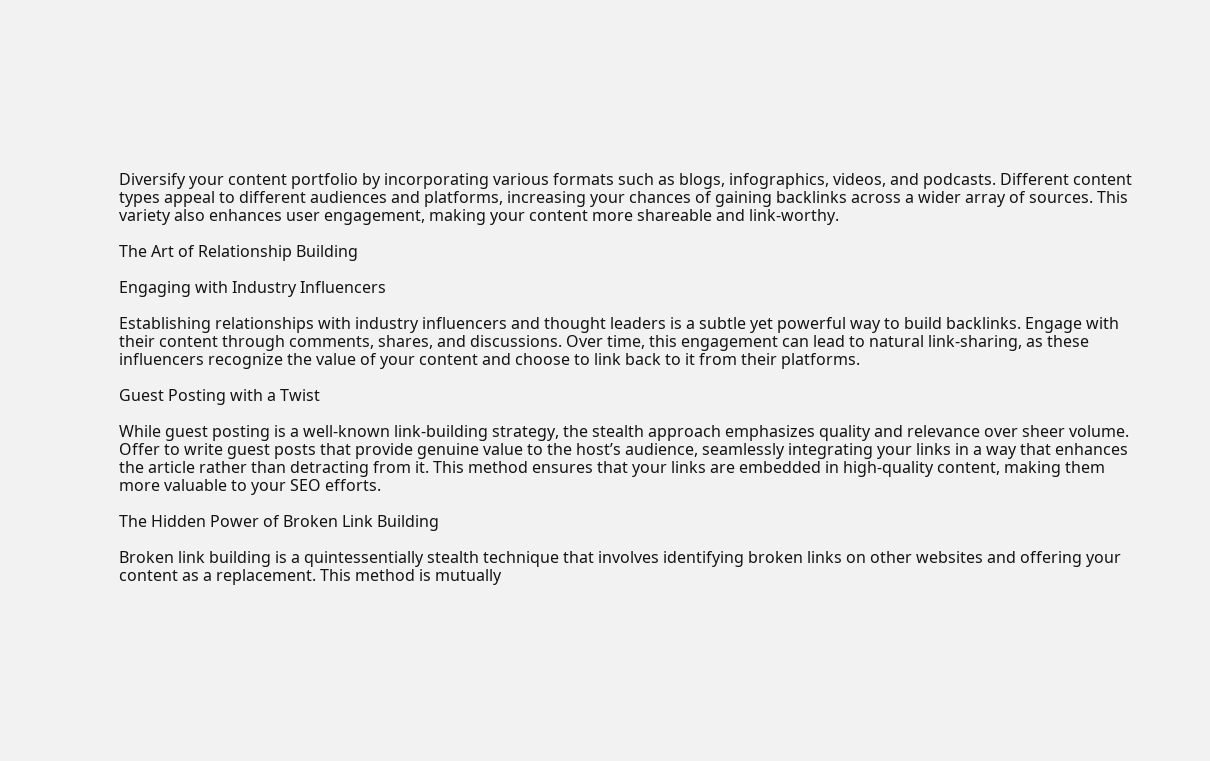Diversify your content portfolio by incorporating various formats such as blogs, infographics, videos, and podcasts. Different content types appeal to different audiences and platforms, increasing your chances of gaining backlinks across a wider array of sources. This variety also enhances user engagement, making your content more shareable and link-worthy.

The Art of Relationship Building

Engaging with Industry Influencers

Establishing relationships with industry influencers and thought leaders is a subtle yet powerful way to build backlinks. Engage with their content through comments, shares, and discussions. Over time, this engagement can lead to natural link-sharing, as these influencers recognize the value of your content and choose to link back to it from their platforms.

Guest Posting with a Twist

While guest posting is a well-known link-building strategy, the stealth approach emphasizes quality and relevance over sheer volume. Offer to write guest posts that provide genuine value to the host’s audience, seamlessly integrating your links in a way that enhances the article rather than detracting from it. This method ensures that your links are embedded in high-quality content, making them more valuable to your SEO efforts.

The Hidden Power of Broken Link Building

Broken link building is a quintessentially stealth technique that involves identifying broken links on other websites and offering your content as a replacement. This method is mutually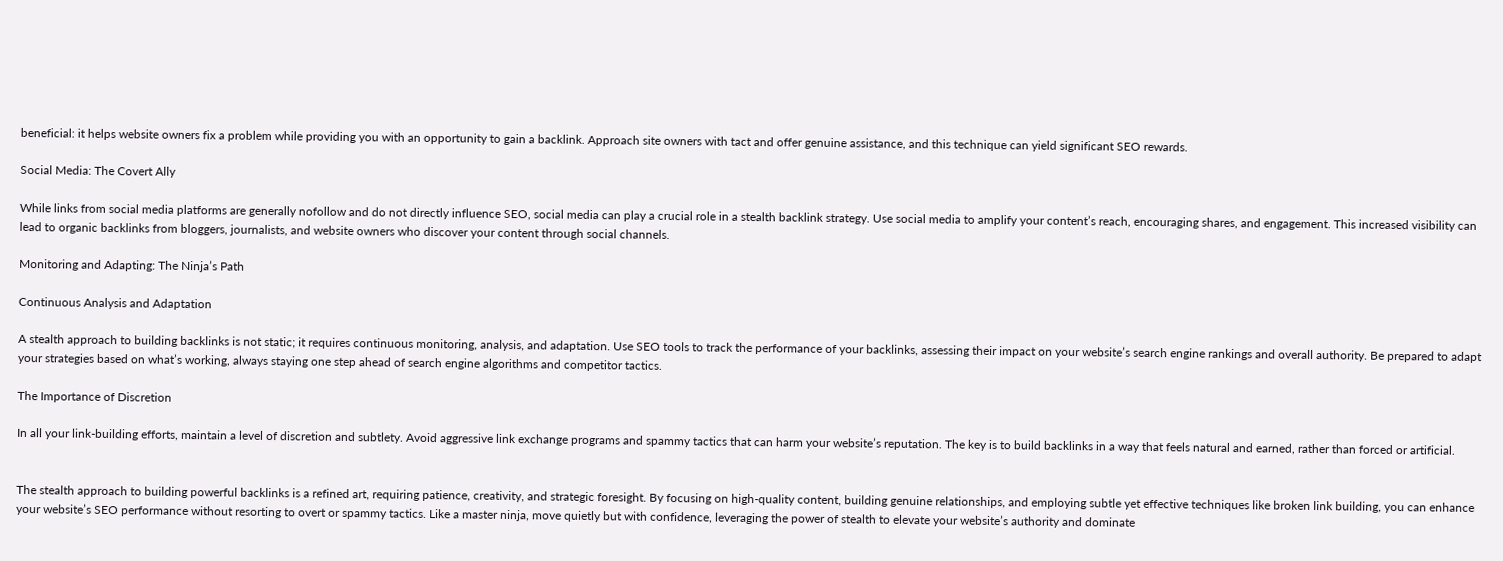beneficial: it helps website owners fix a problem while providing you with an opportunity to gain a backlink. Approach site owners with tact and offer genuine assistance, and this technique can yield significant SEO rewards.

Social Media: The Covert Ally

While links from social media platforms are generally nofollow and do not directly influence SEO, social media can play a crucial role in a stealth backlink strategy. Use social media to amplify your content’s reach, encouraging shares, and engagement. This increased visibility can lead to organic backlinks from bloggers, journalists, and website owners who discover your content through social channels.

Monitoring and Adapting: The Ninja’s Path

Continuous Analysis and Adaptation

A stealth approach to building backlinks is not static; it requires continuous monitoring, analysis, and adaptation. Use SEO tools to track the performance of your backlinks, assessing their impact on your website’s search engine rankings and overall authority. Be prepared to adapt your strategies based on what’s working, always staying one step ahead of search engine algorithms and competitor tactics.

The Importance of Discretion

In all your link-building efforts, maintain a level of discretion and subtlety. Avoid aggressive link exchange programs and spammy tactics that can harm your website’s reputation. The key is to build backlinks in a way that feels natural and earned, rather than forced or artificial.


The stealth approach to building powerful backlinks is a refined art, requiring patience, creativity, and strategic foresight. By focusing on high-quality content, building genuine relationships, and employing subtle yet effective techniques like broken link building, you can enhance your website’s SEO performance without resorting to overt or spammy tactics. Like a master ninja, move quietly but with confidence, leveraging the power of stealth to elevate your website’s authority and dominate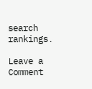search rankings.

Leave a Comment